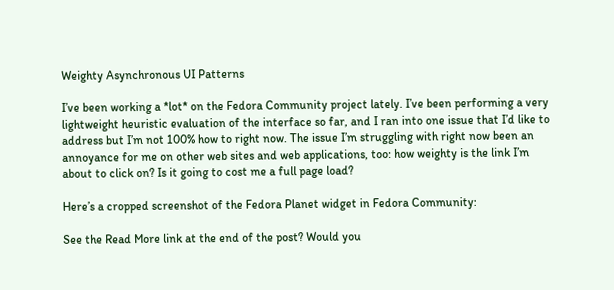Weighty Asynchronous UI Patterns

I’ve been working a *lot* on the Fedora Community project lately. I’ve been performing a very lightweight heuristic evaluation of the interface so far, and I ran into one issue that I’d like to address but I’m not 100% how to right now. The issue I’m struggling with right now been an annoyance for me on other web sites and web applications, too: how weighty is the link I’m about to click on? Is it going to cost me a full page load?

Here’s a cropped screenshot of the Fedora Planet widget in Fedora Community:

See the Read More link at the end of the post? Would you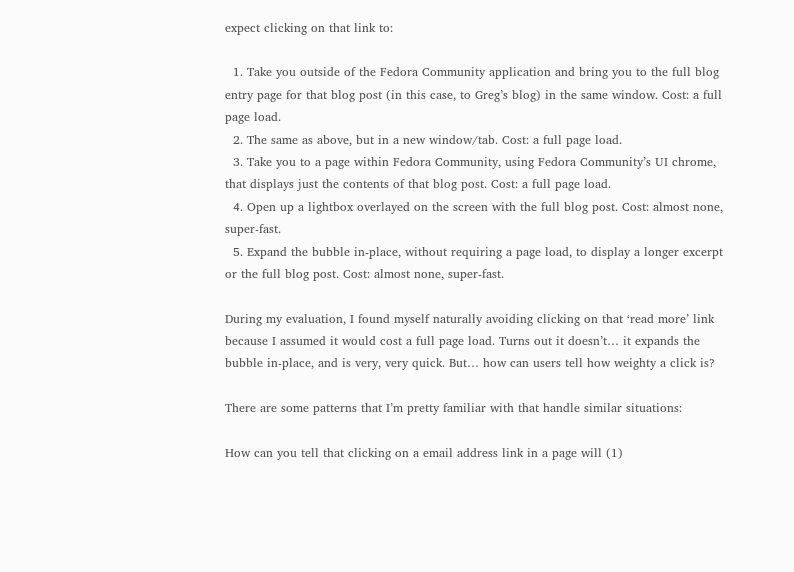expect clicking on that link to:

  1. Take you outside of the Fedora Community application and bring you to the full blog entry page for that blog post (in this case, to Greg’s blog) in the same window. Cost: a full page load.
  2. The same as above, but in a new window/tab. Cost: a full page load.
  3. Take you to a page within Fedora Community, using Fedora Community’s UI chrome, that displays just the contents of that blog post. Cost: a full page load.
  4. Open up a lightbox overlayed on the screen with the full blog post. Cost: almost none, super-fast.
  5. Expand the bubble in-place, without requiring a page load, to display a longer excerpt or the full blog post. Cost: almost none, super-fast.

During my evaluation, I found myself naturally avoiding clicking on that ‘read more’ link because I assumed it would cost a full page load. Turns out it doesn’t… it expands the bubble in-place, and is very, very quick. But… how can users tell how weighty a click is?

There are some patterns that I’m pretty familiar with that handle similar situations:

How can you tell that clicking on a email address link in a page will (1)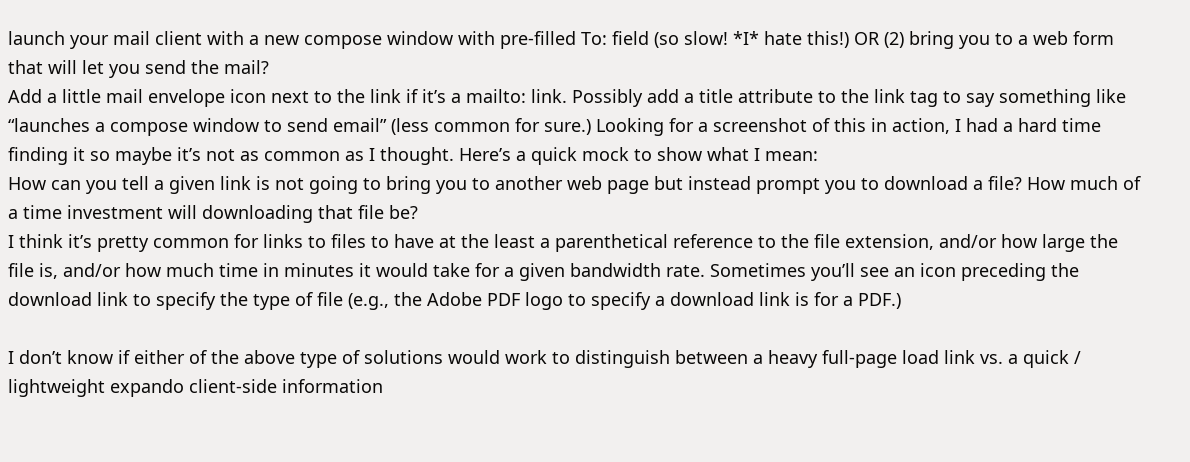launch your mail client with a new compose window with pre-filled To: field (so slow! *I* hate this!) OR (2) bring you to a web form that will let you send the mail?
Add a little mail envelope icon next to the link if it’s a mailto: link. Possibly add a title attribute to the link tag to say something like “launches a compose window to send email” (less common for sure.) Looking for a screenshot of this in action, I had a hard time finding it so maybe it’s not as common as I thought. Here’s a quick mock to show what I mean:
How can you tell a given link is not going to bring you to another web page but instead prompt you to download a file? How much of a time investment will downloading that file be?
I think it’s pretty common for links to files to have at the least a parenthetical reference to the file extension, and/or how large the file is, and/or how much time in minutes it would take for a given bandwidth rate. Sometimes you’ll see an icon preceding the download link to specify the type of file (e.g., the Adobe PDF logo to specify a download link is for a PDF.)

I don’t know if either of the above type of solutions would work to distinguish between a heavy full-page load link vs. a quick / lightweight expando client-side information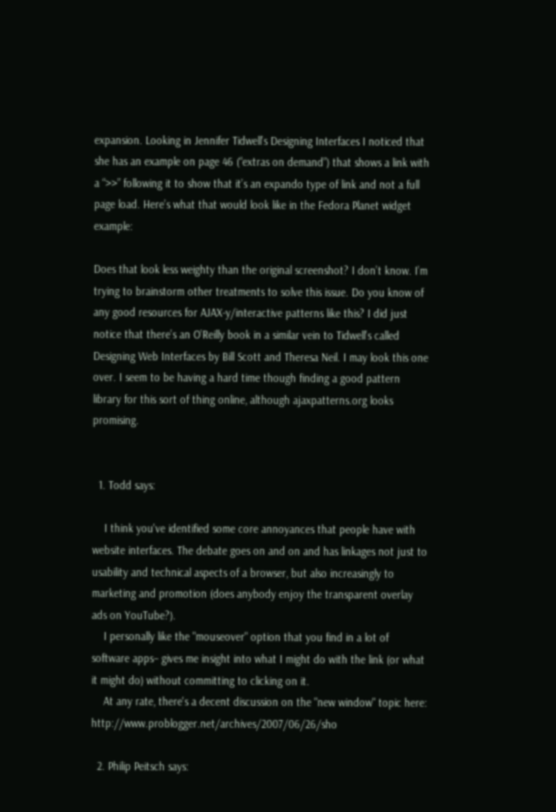expansion. Looking in Jennifer Tidwell’s Designing Interfaces I noticed that she has an example on page 46 (“extras on demand”) that shows a link with a “>>” following it to show that it’s an expando type of link and not a full page load. Here’s what that would look like in the Fedora Planet widget example:

Does that look less weighty than the original screenshot? I don’t know. I’m trying to brainstorm other treatments to solve this issue. Do you know of any good resources for AJAX-y/interactive patterns like this? I did just notice that there’s an O’Reilly book in a similar vein to Tidwell’s called Designing Web Interfaces by Bill Scott and Theresa Neil. I may look this one over. I seem to be having a hard time though finding a good pattern library for this sort of thing online, although ajaxpatterns.org looks promising.


  1. Todd says:

    I think you've identified some core annoyances that people have with website interfaces. The debate goes on and on and has linkages not just to usability and technical aspects of a browser, but also increasingly to marketing and promotion (does anybody enjoy the transparent overlay ads on YouTube?).
    I personally like the "mouseover" option that you find in a lot of software apps– gives me insight into what I might do with the link (or what it might do) without committing to clicking on it.
    At any rate, there's a decent discussion on the "new window" topic here: http://www.problogger.net/archives/2007/06/26/sho

  2. Philip Peitsch says: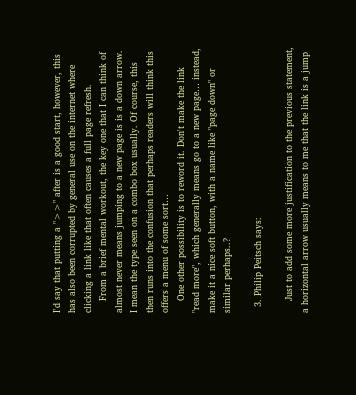I'd say that putting a ">>" after is a good start, however, this has also been corrupted by general use on the internet where clicking a link like that often causes a full page refresh.
    From a brief mental workout, the key one that I can think of almost never means jumping to a new page is is a down arrow. I mean the type seen on a combo box usually. Of course, this then runs into the confusion that perhaps readers will think this offers a menu of some sort…
    One other possibility is to reword it. Don't make the link "read more", which generally means go to a new page… instead, make it a nice soft button, with a name like "page down" or similar perhaps..?

  3. Philip Peitsch says:

    Just to add some more justification to the previous statement, a horizontal arrow usually means to me that the link is a jump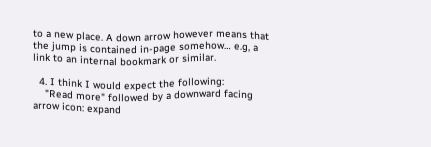to a new place. A down arrow however means that the jump is contained in-page somehow… e.g, a link to an internal bookmark or similar.

  4. I think I would expect the following:
    "Read more" followed by a downward facing arrow icon: expand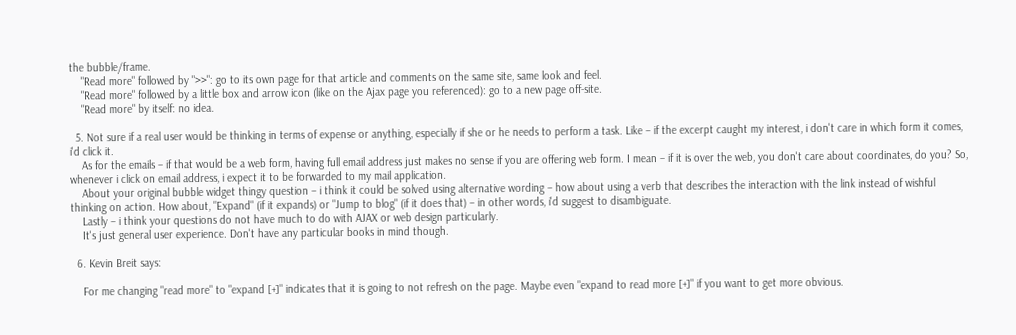the bubble/frame.
    "Read more" followed by ">>": go to its own page for that article and comments on the same site, same look and feel.
    "Read more" followed by a little box and arrow icon (like on the Ajax page you referenced): go to a new page off-site.
    "Read more" by itself: no idea.

  5. Not sure if a real user would be thinking in terms of expense or anything, especially if she or he needs to perform a task. Like – if the excerpt caught my interest, i don't care in which form it comes, i'd click it.
    As for the emails – if that would be a web form, having full email address just makes no sense if you are offering web form. I mean – if it is over the web, you don't care about coordinates, do you? So, whenever i click on email address, i expect it to be forwarded to my mail application.
    About your original bubble widget thingy question – i think it could be solved using alternative wording – how about using a verb that describes the interaction with the link instead of wishful thinking on action. How about, "Expand" (if it expands) or "Jump to blog" (if it does that) – in other words, i'd suggest to disambiguate.
    Lastly – i think your questions do not have much to do with AJAX or web design particularly.
    It's just general user experience. Don't have any particular books in mind though.

  6. Kevin Breit says:

    For me changing "read more" to "expand [+]" indicates that it is going to not refresh on the page. Maybe even "expand to read more [+]" if you want to get more obvious.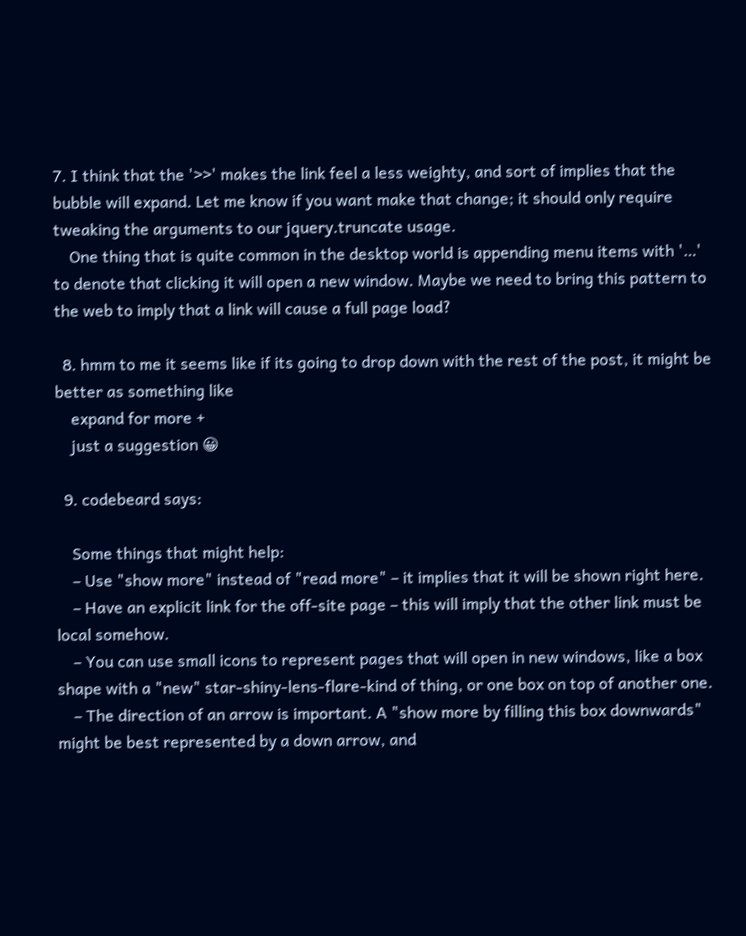7. I think that the '>>' makes the link feel a less weighty, and sort of implies that the bubble will expand. Let me know if you want make that change; it should only require tweaking the arguments to our jquery.truncate usage.
    One thing that is quite common in the desktop world is appending menu items with '…' to denote that clicking it will open a new window. Maybe we need to bring this pattern to the web to imply that a link will cause a full page load?

  8. hmm to me it seems like if its going to drop down with the rest of the post, it might be better as something like
    expand for more +
    just a suggestion 😀

  9. codebeard says:

    Some things that might help:
    – Use "show more" instead of "read more" – it implies that it will be shown right here.
    – Have an explicit link for the off-site page – this will imply that the other link must be local somehow.
    – You can use small icons to represent pages that will open in new windows, like a box shape with a "new" star-shiny-lens-flare-kind of thing, or one box on top of another one.
    – The direction of an arrow is important. A "show more by filling this box downwards" might be best represented by a down arrow, and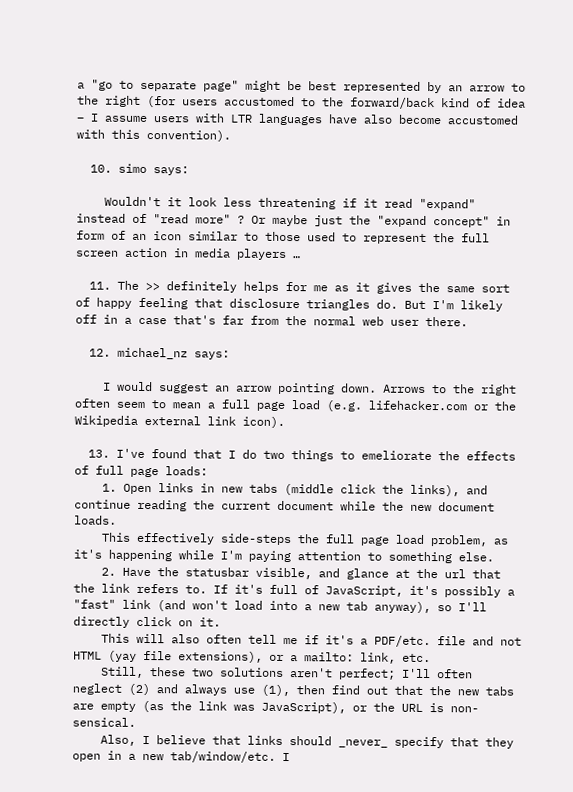a "go to separate page" might be best represented by an arrow to the right (for users accustomed to the forward/back kind of idea – I assume users with LTR languages have also become accustomed with this convention).

  10. simo says:

    Wouldn't it look less threatening if it read "expand" instead of "read more" ? Or maybe just the "expand concept" in form of an icon similar to those used to represent the full screen action in media players …

  11. The >> definitely helps for me as it gives the same sort of happy feeling that disclosure triangles do. But I'm likely off in a case that's far from the normal web user there.

  12. michael_nz says:

    I would suggest an arrow pointing down. Arrows to the right often seem to mean a full page load (e.g. lifehacker.com or the Wikipedia external link icon).

  13. I've found that I do two things to emeliorate the effects of full page loads:
    1. Open links in new tabs (middle click the links), and continue reading the current document while the new document loads.
    This effectively side-steps the full page load problem, as it's happening while I'm paying attention to something else.
    2. Have the statusbar visible, and glance at the url that the link refers to. If it's full of JavaScript, it's possibly a "fast" link (and won't load into a new tab anyway), so I'll directly click on it.
    This will also often tell me if it's a PDF/etc. file and not HTML (yay file extensions), or a mailto: link, etc.
    Still, these two solutions aren't perfect; I'll often neglect (2) and always use (1), then find out that the new tabs are empty (as the link was JavaScript), or the URL is non-sensical.
    Also, I believe that links should _never_ specify that they open in a new tab/window/etc. I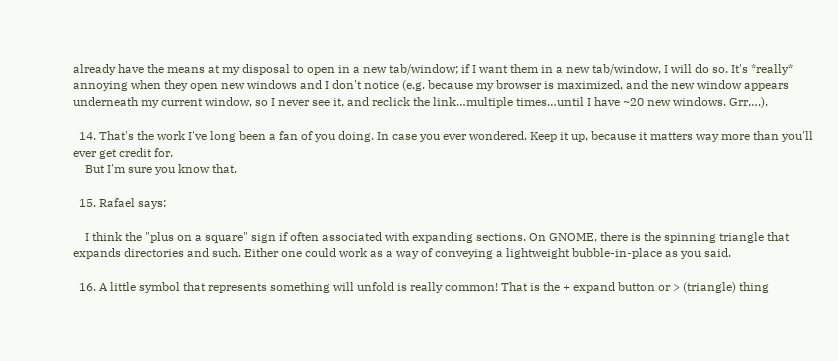already have the means at my disposal to open in a new tab/window; if I want them in a new tab/window, I will do so. It's *really* annoying when they open new windows and I don't notice (e.g. because my browser is maximized, and the new window appears underneath my current window, so I never see it, and reclick the link…multiple times…until I have ~20 new windows. Grr….).

  14. That's the work I've long been a fan of you doing. In case you ever wondered. Keep it up, because it matters way more than you'll ever get credit for.
    But I'm sure you know that.

  15. Rafael says:

    I think the "plus on a square" sign if often associated with expanding sections. On GNOME, there is the spinning triangle that expands directories and such. Either one could work as a way of conveying a lightweight bubble-in-place as you said.

  16. A little symbol that represents something will unfold is really common! That is the + expand button or > (triangle) thing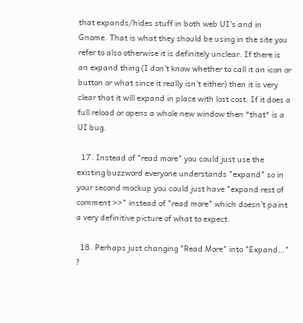that expands/hides stuff in both web UI's and in Gnome. That is what they should be using in the site you refer to also otherwise it is definitely unclear. If there is an expand thing (I don't know whether to call it an icon or button or what since it really isn't either) then it is very clear that it will expand in place with lost cost. If it does a full reload or opens a whole new window then *that* is a UI bug.

  17. Instead of "read more" you could just use the existing buzzword everyone understands "expand" so in your second mockup you could just have "expand rest of comment >>" instead of "read more" which doesn't paint a very definitive picture of what to expect.

  18. Perhaps just changing "Read More" into "Expand…" ?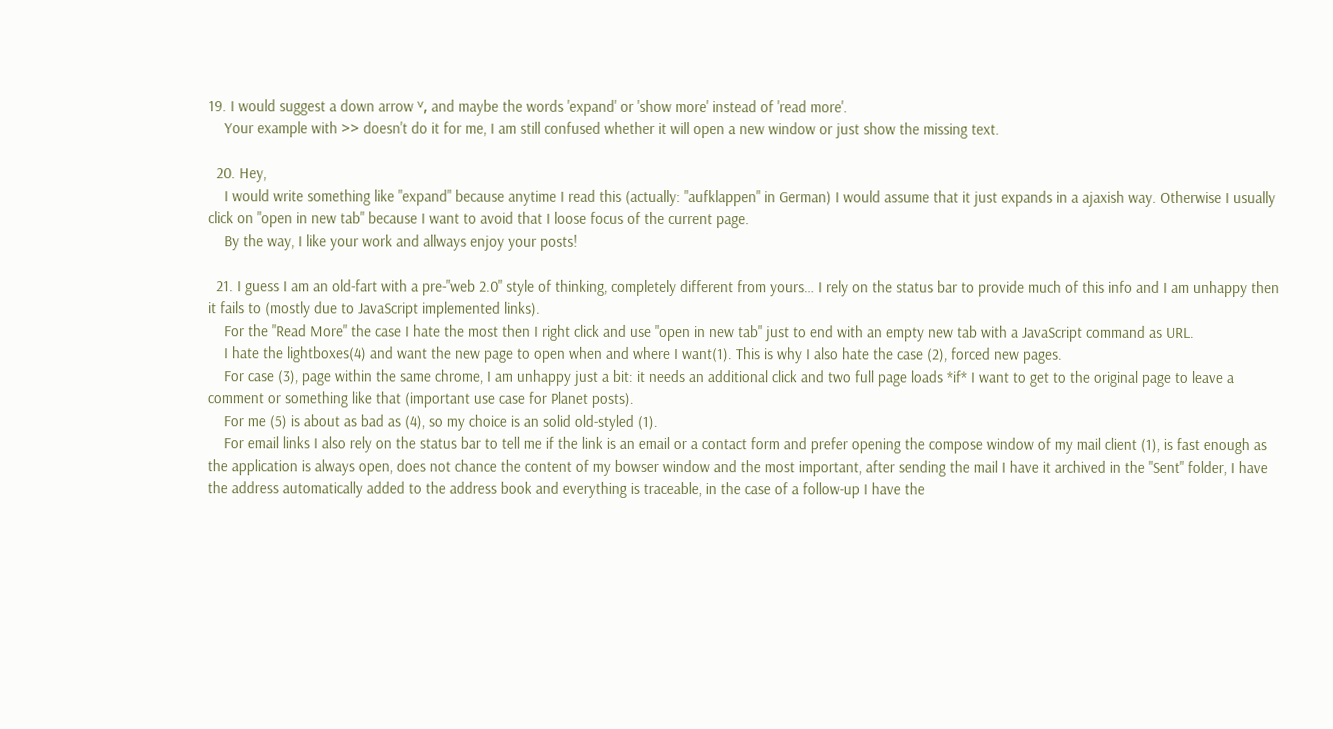19. I would suggest a down arrow ⱽ, and maybe the words 'expand' or 'show more' instead of 'read more'.
    Your example with >> doesn't do it for me, I am still confused whether it will open a new window or just show the missing text.

  20. Hey,
    I would write something like "expand" because anytime I read this (actually: "aufklappen" in German) I would assume that it just expands in a ajaxish way. Otherwise I usually click on "open in new tab" because I want to avoid that I loose focus of the current page.
    By the way, I like your work and allways enjoy your posts!

  21. I guess I am an old-fart with a pre-"web 2.0" style of thinking, completely different from yours… I rely on the status bar to provide much of this info and I am unhappy then it fails to (mostly due to JavaScript implemented links).
    For the "Read More" the case I hate the most then I right click and use "open in new tab" just to end with an empty new tab with a JavaScript command as URL.
    I hate the lightboxes(4) and want the new page to open when and where I want(1). This is why I also hate the case (2), forced new pages.
    For case (3), page within the same chrome, I am unhappy just a bit: it needs an additional click and two full page loads *if* I want to get to the original page to leave a comment or something like that (important use case for Planet posts).
    For me (5) is about as bad as (4), so my choice is an solid old-styled (1).
    For email links I also rely on the status bar to tell me if the link is an email or a contact form and prefer opening the compose window of my mail client (1), is fast enough as the application is always open, does not chance the content of my bowser window and the most important, after sending the mail I have it archived in the "Sent" folder, I have the address automatically added to the address book and everything is traceable, in the case of a follow-up I have the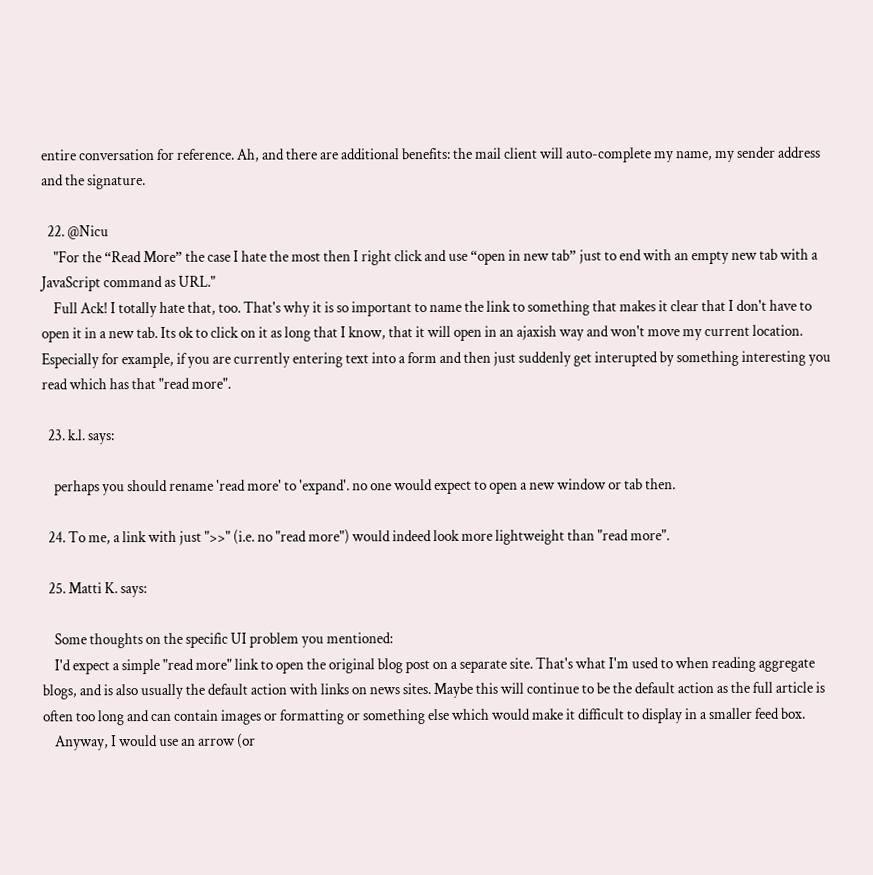entire conversation for reference. Ah, and there are additional benefits: the mail client will auto-complete my name, my sender address and the signature.

  22. @Nicu
    "For the “Read More” the case I hate the most then I right click and use “open in new tab” just to end with an empty new tab with a JavaScript command as URL."
    Full Ack! I totally hate that, too. That's why it is so important to name the link to something that makes it clear that I don't have to open it in a new tab. Its ok to click on it as long that I know, that it will open in an ajaxish way and won't move my current location. Especially for example, if you are currently entering text into a form and then just suddenly get interupted by something interesting you read which has that "read more".

  23. k.l. says:

    perhaps you should rename 'read more' to 'expand'. no one would expect to open a new window or tab then.

  24. To me, a link with just ">>" (i.e. no "read more") would indeed look more lightweight than "read more".

  25. Matti K. says:

    Some thoughts on the specific UI problem you mentioned:
    I'd expect a simple "read more" link to open the original blog post on a separate site. That's what I'm used to when reading aggregate blogs, and is also usually the default action with links on news sites. Maybe this will continue to be the default action as the full article is often too long and can contain images or formatting or something else which would make it difficult to display in a smaller feed box.
    Anyway, I would use an arrow (or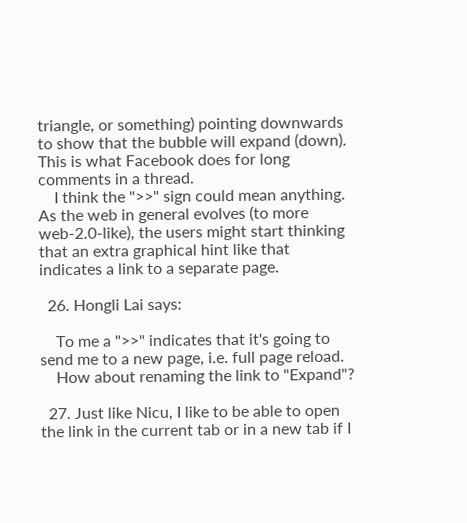triangle, or something) pointing downwards to show that the bubble will expand (down). This is what Facebook does for long comments in a thread.
    I think the ">>" sign could mean anything. As the web in general evolves (to more web-2.0-like), the users might start thinking that an extra graphical hint like that indicates a link to a separate page.

  26. Hongli Lai says:

    To me a ">>" indicates that it's going to send me to a new page, i.e. full page reload.
    How about renaming the link to "Expand"?

  27. Just like Nicu, I like to be able to open the link in the current tab or in a new tab if I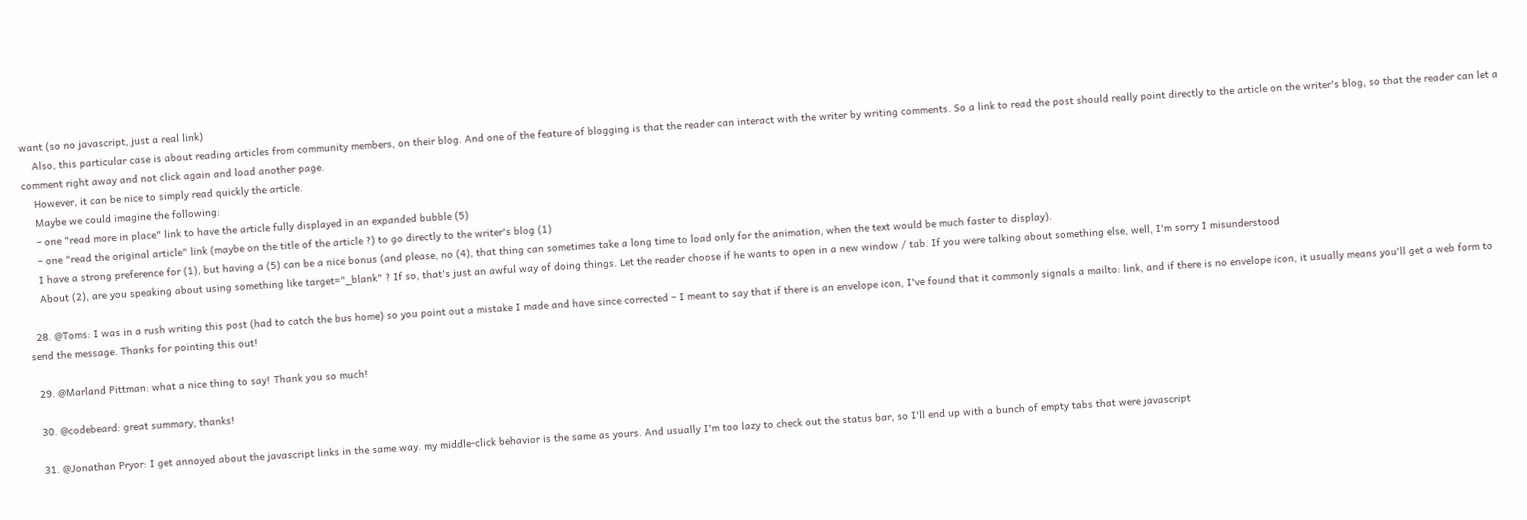want (so no javascript, just a real link)
    Also, this particular case is about reading articles from community members, on their blog. And one of the feature of blogging is that the reader can interact with the writer by writing comments. So a link to read the post should really point directly to the article on the writer's blog, so that the reader can let a comment right away and not click again and load another page.
    However, it can be nice to simply read quickly the article.
    Maybe we could imagine the following:
    – one "read more in place" link to have the article fully displayed in an expanded bubble (5)
    – one "read the original article" link (maybe on the title of the article ?) to go directly to the writer's blog (1)
    I have a strong preference for (1), but having a (5) can be a nice bonus (and please, no (4), that thing can sometimes take a long time to load only for the animation, when the text would be much faster to display).
    About (2), are you speaking about using something like target="_blank" ? If so, that's just an awful way of doing things. Let the reader choose if he wants to open in a new window / tab. If you were talking about something else, well, I'm sorry I misunderstood

  28. @Toms: I was in a rush writing this post (had to catch the bus home) so you point out a mistake I made and have since corrected – I meant to say that if there is an envelope icon, I've found that it commonly signals a mailto: link, and if there is no envelope icon, it usually means you'll get a web form to send the message. Thanks for pointing this out!

  29. @Marland Pittman: what a nice thing to say! Thank you so much!

  30. @codebeard: great summary, thanks!

  31. @Jonathan Pryor: I get annoyed about the javascript links in the same way. my middle-click behavior is the same as yours. And usually I'm too lazy to check out the status bar, so I'll end up with a bunch of empty tabs that were javascript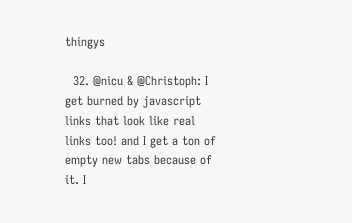thingys

  32. @nicu & @Christoph: I get burned by javascript links that look like real links too! and I get a ton of empty new tabs because of it. I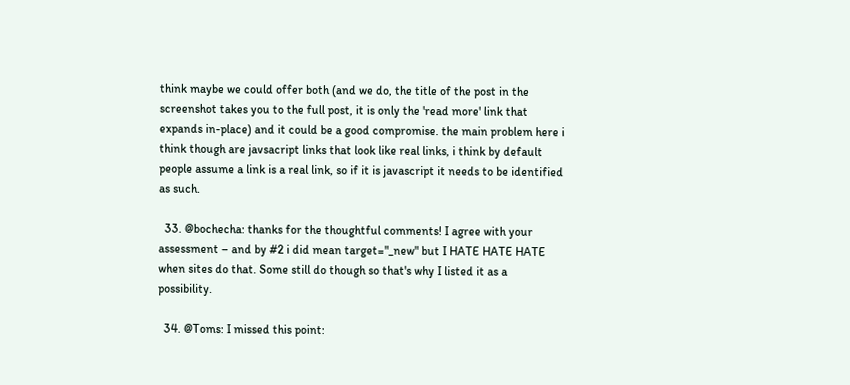think maybe we could offer both (and we do, the title of the post in the screenshot takes you to the full post, it is only the 'read more' link that expands in-place) and it could be a good compromise. the main problem here i think though are javsacript links that look like real links, i think by default people assume a link is a real link, so if it is javascript it needs to be identified as such.

  33. @bochecha: thanks for the thoughtful comments! I agree with your assessment – and by #2 i did mean target="_new" but I HATE HATE HATE when sites do that. Some still do though so that's why I listed it as a possibility.

  34. @Toms: I missed this point: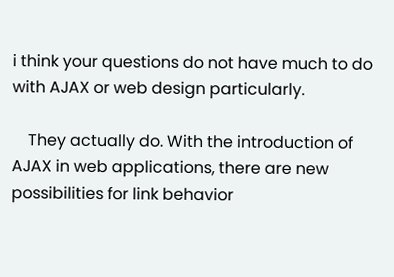i think your questions do not have much to do with AJAX or web design particularly.

    They actually do. With the introduction of AJAX in web applications, there are new possibilities for link behavior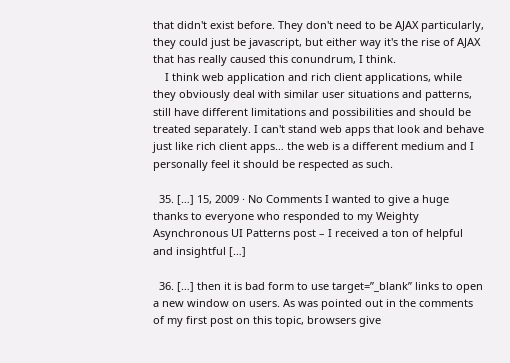that didn't exist before. They don't need to be AJAX particularly, they could just be javascript, but either way it's the rise of AJAX that has really caused this conundrum, I think.
    I think web application and rich client applications, while they obviously deal with similar user situations and patterns, still have different limitations and possibilities and should be treated separately. I can't stand web apps that look and behave just like rich client apps… the web is a different medium and I personally feel it should be respected as such.

  35. […] 15, 2009 · No Comments I wanted to give a huge thanks to everyone who responded to my Weighty Asynchronous UI Patterns post – I received a ton of helpful and insightful […]

  36. […] then it is bad form to use target=”_blank” links to open a new window on users. As was pointed out in the comments of my first post on this topic, browsers give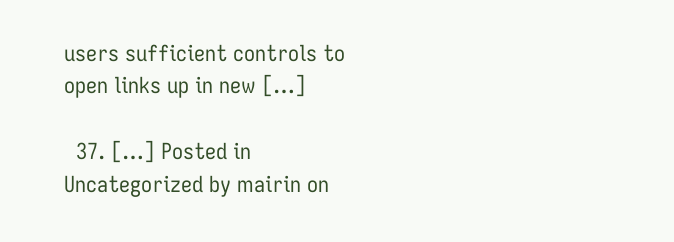users sufficient controls to open links up in new […]

  37. […] Posted in Uncategorized by mairin on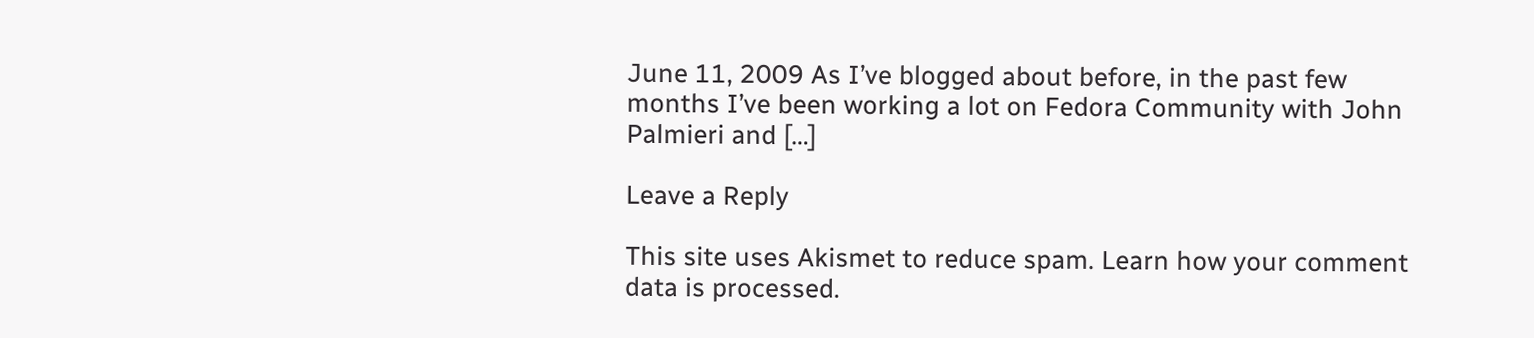June 11, 2009 As I’ve blogged about before, in the past few months I’ve been working a lot on Fedora Community with John Palmieri and […]

Leave a Reply

This site uses Akismet to reduce spam. Learn how your comment data is processed.